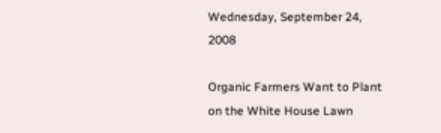Wednesday, September 24, 2008

Organic Farmers Want to Plant on the White House Lawn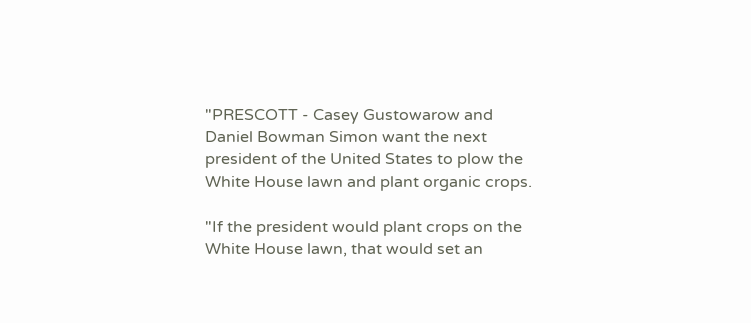"PRESCOTT - Casey Gustowarow and Daniel Bowman Simon want the next president of the United States to plow the White House lawn and plant organic crops.

"If the president would plant crops on the White House lawn, that would set an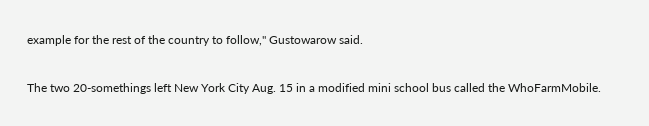example for the rest of the country to follow," Gustowarow said.

The two 20-somethings left New York City Aug. 15 in a modified mini school bus called the WhoFarmMobile.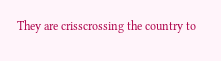They are crisscrossing the country to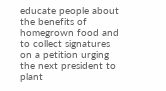educate people about the benefits of homegrown food and to collect signatures on a petition urging the next president to plant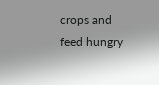crops and feed hungry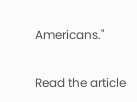Americans."

Read the article